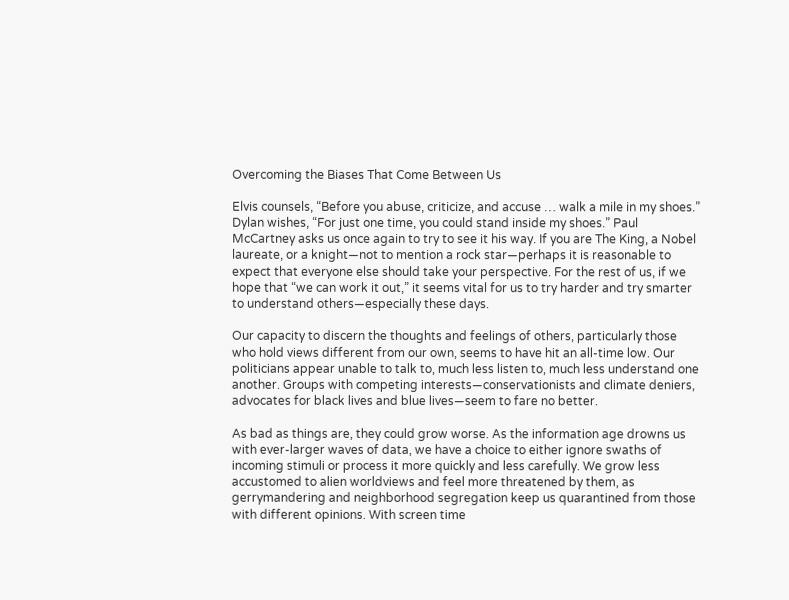Overcoming the Biases That Come Between Us

Elvis counsels, “Before you abuse, criticize, and accuse … walk a mile in my shoes.” Dylan wishes, “For just one time, you could stand inside my shoes.” Paul McCartney asks us once again to try to see it his way. If you are The King, a Nobel laureate, or a knight—not to mention a rock star—perhaps it is reasonable to expect that everyone else should take your perspective. For the rest of us, if we hope that “we can work it out,” it seems vital for us to try harder and try smarter to understand others—especially these days.

Our capacity to discern the thoughts and feelings of others, particularly those who hold views different from our own, seems to have hit an all-time low. Our politicians appear unable to talk to, much less listen to, much less understand one another. Groups with competing interests—conservationists and climate deniers, advocates for black lives and blue lives—seem to fare no better.

As bad as things are, they could grow worse. As the information age drowns us with ever-larger waves of data, we have a choice to either ignore swaths of incoming stimuli or process it more quickly and less carefully. We grow less accustomed to alien worldviews and feel more threatened by them, as gerrymandering and neighborhood segregation keep us quarantined from those with different opinions. With screen time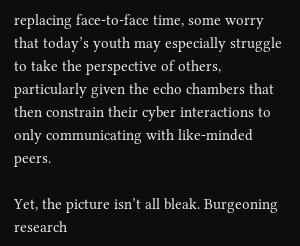replacing face-to-face time, some worry that today’s youth may especially struggle to take the perspective of others, particularly given the echo chambers that then constrain their cyber interactions to only communicating with like-minded peers.

Yet, the picture isn’t all bleak. Burgeoning research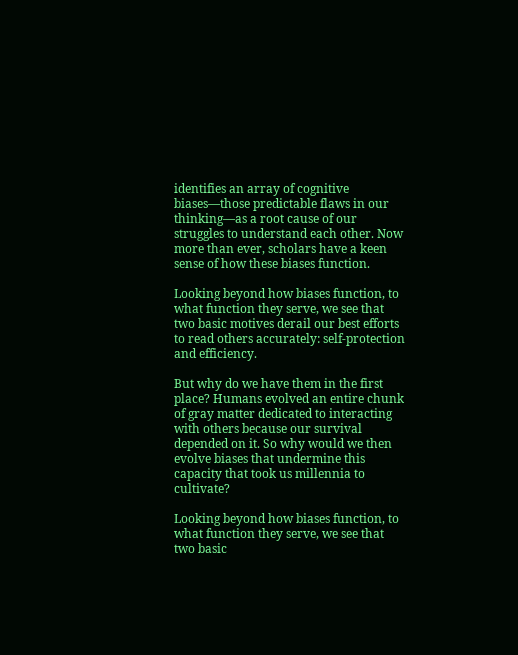identifies an array of cognitive biases—those predictable flaws in our thinking—as a root cause of our struggles to understand each other. Now more than ever, scholars have a keen sense of how these biases function.

Looking beyond how biases function, to what function they serve, we see that two basic motives derail our best efforts to read others accurately: self-protection and efficiency.

But why do we have them in the first place? Humans evolved an entire chunk of gray matter dedicated to interacting with others because our survival depended on it. So why would we then evolve biases that undermine this capacity that took us millennia to cultivate?

Looking beyond how biases function, to what function they serve, we see that two basic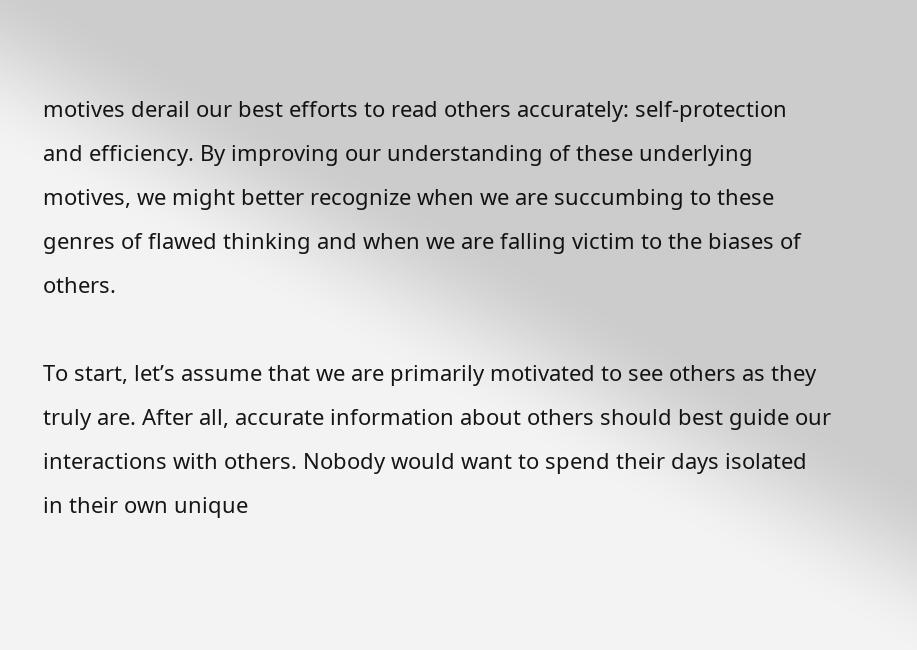motives derail our best efforts to read others accurately: self-protection and efficiency. By improving our understanding of these underlying motives, we might better recognize when we are succumbing to these genres of flawed thinking and when we are falling victim to the biases of others.

To start, let’s assume that we are primarily motivated to see others as they truly are. After all, accurate information about others should best guide our interactions with others. Nobody would want to spend their days isolated in their own unique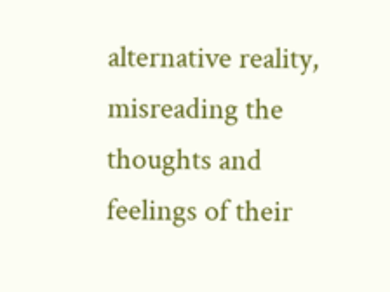alternative reality, misreading the thoughts and feelings of their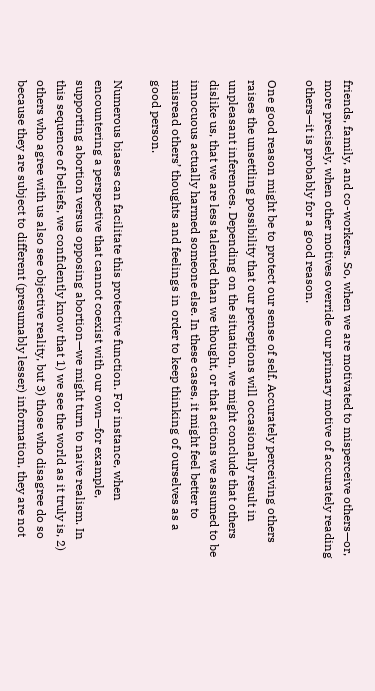friends, family, and co-workers. So, when we are motivated to misperceive others—or, more precisely, when other motives override our primary motive of accurately reading others—it is probably for a good reason.

One good reason might be to protect our sense of self. Accurately perceiving others raises the unsettling possibility that our perceptions will occasionally result in unpleasant inferences. Depending on the situation, we might conclude that others dislike us, that we are less talented than we thought, or that actions we assumed to be innocuous actually harmed someone else. In these cases, it might feel better to misread others’ thoughts and feelings in order to keep thinking of ourselves as a good person.

Numerous biases can facilitate this protective function. For instance, when encountering a perspective that cannot coexist with our own—for example, supporting abortion versus opposing abortion—we might turn to naive realism. In this sequence of beliefs, we confidently know that 1) we see the world as it truly is, 2) others who agree with us also see objective reality, but 3) those who disagree do so because they are subject to different (presumably lesser) information, they are not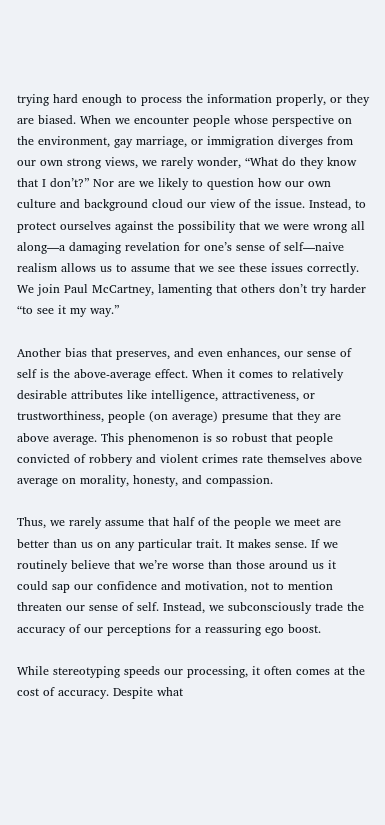trying hard enough to process the information properly, or they are biased. When we encounter people whose perspective on the environment, gay marriage, or immigration diverges from our own strong views, we rarely wonder, “What do they know that I don’t?” Nor are we likely to question how our own culture and background cloud our view of the issue. Instead, to protect ourselves against the possibility that we were wrong all along—a damaging revelation for one’s sense of self—naive realism allows us to assume that we see these issues correctly. We join Paul McCartney, lamenting that others don’t try harder “to see it my way.”

Another bias that preserves, and even enhances, our sense of self is the above-average effect. When it comes to relatively desirable attributes like intelligence, attractiveness, or trustworthiness, people (on average) presume that they are above average. This phenomenon is so robust that people convicted of robbery and violent crimes rate themselves above average on morality, honesty, and compassion.

Thus, we rarely assume that half of the people we meet are better than us on any particular trait. It makes sense. If we routinely believe that we’re worse than those around us it could sap our confidence and motivation, not to mention threaten our sense of self. Instead, we subconsciously trade the accuracy of our perceptions for a reassuring ego boost.

While stereotyping speeds our processing, it often comes at the cost of accuracy. Despite what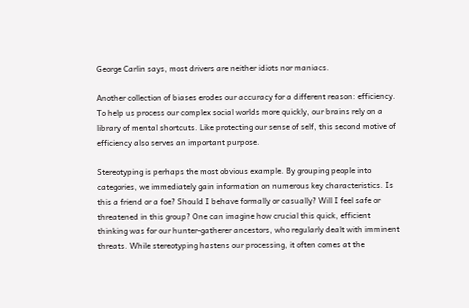George Carlin says, most drivers are neither idiots nor maniacs.

Another collection of biases erodes our accuracy for a different reason: efficiency. To help us process our complex social worlds more quickly, our brains rely on a library of mental shortcuts. Like protecting our sense of self, this second motive of efficiency also serves an important purpose.

Stereotyping is perhaps the most obvious example. By grouping people into categories, we immediately gain information on numerous key characteristics. Is this a friend or a foe? Should I behave formally or casually? Will I feel safe or threatened in this group? One can imagine how crucial this quick, efficient thinking was for our hunter-gatherer ancestors, who regularly dealt with imminent threats. While stereotyping hastens our processing, it often comes at the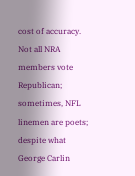cost of accuracy. Not all NRA members vote Republican; sometimes, NFL linemen are poets; despite what George Carlin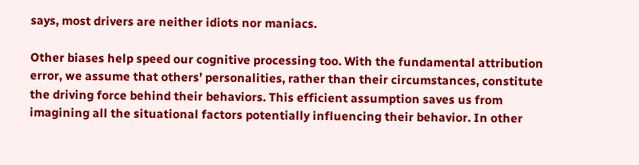says, most drivers are neither idiots nor maniacs.

Other biases help speed our cognitive processing too. With the fundamental attribution error, we assume that others’ personalities, rather than their circumstances, constitute the driving force behind their behaviors. This efficient assumption saves us from imagining all the situational factors potentially influencing their behavior. In other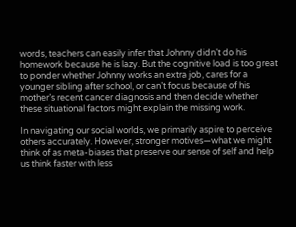words, teachers can easily infer that Johnny didn’t do his homework because he is lazy. But the cognitive load is too great to ponder whether Johnny works an extra job, cares for a younger sibling after school, or can’t focus because of his mother’s recent cancer diagnosis and then decide whether these situational factors might explain the missing work.

In navigating our social worlds, we primarily aspire to perceive others accurately. However, stronger motives—what we might think of as meta-biases that preserve our sense of self and help us think faster with less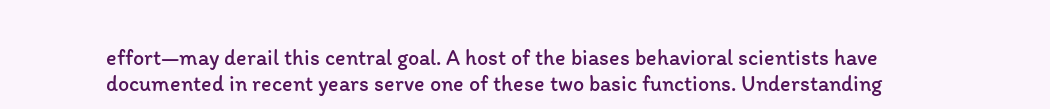effort—may derail this central goal. A host of the biases behavioral scientists have documented in recent years serve one of these two basic functions. Understanding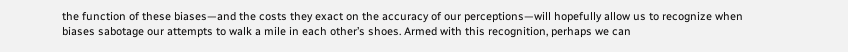the function of these biases—and the costs they exact on the accuracy of our perceptions—will hopefully allow us to recognize when biases sabotage our attempts to walk a mile in each other’s shoes. Armed with this recognition, perhaps we can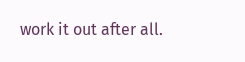work it out after all.